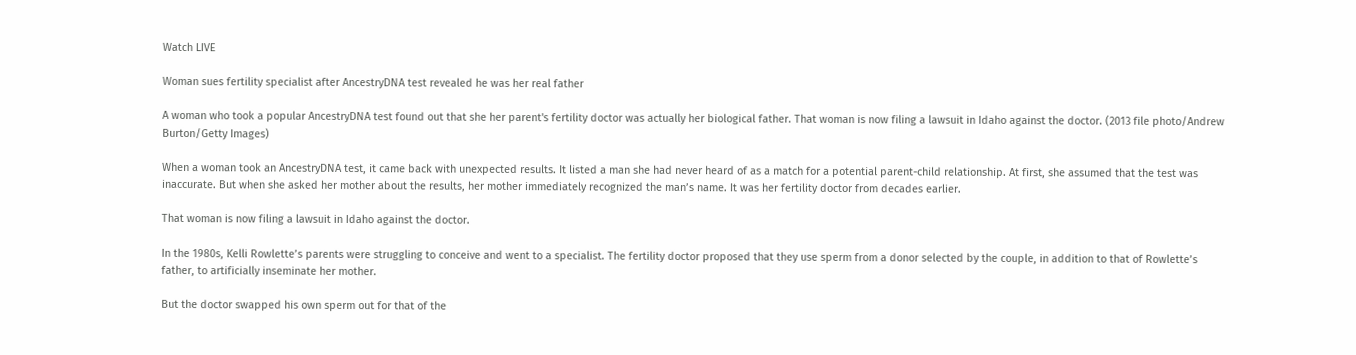Watch LIVE

Woman sues fertility specialist after AncestryDNA test revealed he was her real father

A woman who took a popular AncestryDNA test found out that she her parent's fertility doctor was actually her biological father. That woman is now filing a lawsuit in Idaho against the doctor. (2013 file photo/Andrew Burton/Getty Images)

When a woman took an AncestryDNA test, it came back with unexpected results. It listed a man she had never heard of as a match for a potential parent-child relationship. At first, she assumed that the test was inaccurate. But when she asked her mother about the results, her mother immediately recognized the man’s name. It was her fertility doctor from decades earlier.

That woman is now filing a lawsuit in Idaho against the doctor.

In the 1980s, Kelli Rowlette’s parents were struggling to conceive and went to a specialist. The fertility doctor proposed that they use sperm from a donor selected by the couple, in addition to that of Rowlette’s father, to artificially inseminate her mother.

But the doctor swapped his own sperm out for that of the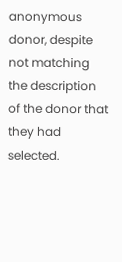anonymous donor, despite not matching the description of the donor that they had selected.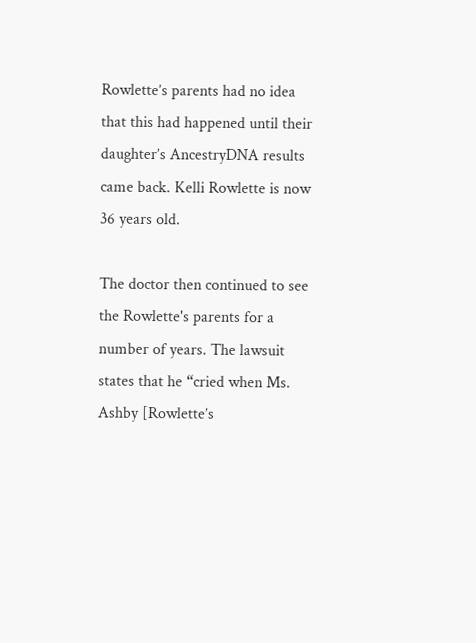Rowlette’s parents had no idea that this had happened until their daughter’s AncestryDNA results came back. Kelli Rowlette is now 36 years old.

The doctor then continued to see the Rowlette's parents for a number of years. The lawsuit states that he “cried when Ms. Ashby [Rowlette’s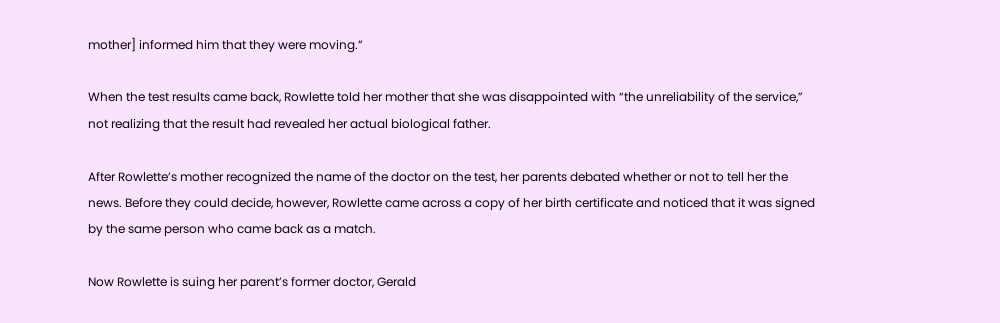mother] informed him that they were moving.”

When the test results came back, Rowlette told her mother that she was disappointed with “the unreliability of the service,” not realizing that the result had revealed her actual biological father.

After Rowlette’s mother recognized the name of the doctor on the test, her parents debated whether or not to tell her the news. Before they could decide, however, Rowlette came across a copy of her birth certificate and noticed that it was signed by the same person who came back as a match.

Now Rowlette is suing her parent’s former doctor, Gerald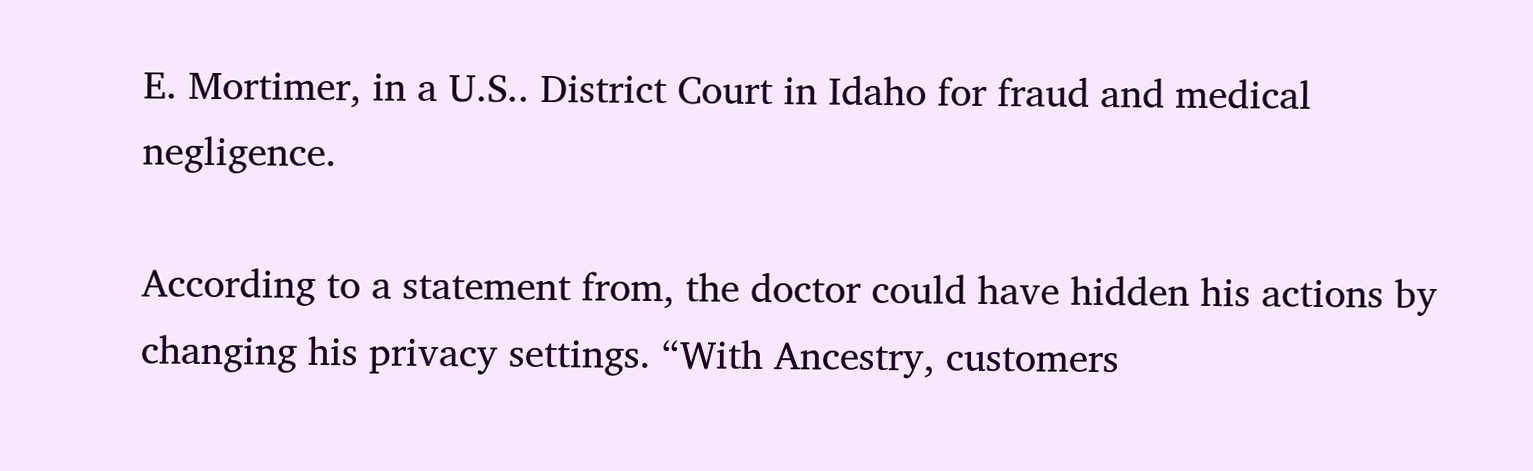E. Mortimer, in a U.S.. District Court in Idaho for fraud and medical negligence.

According to a statement from, the doctor could have hidden his actions by changing his privacy settings. “With Ancestry, customers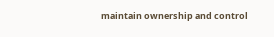maintain ownership and control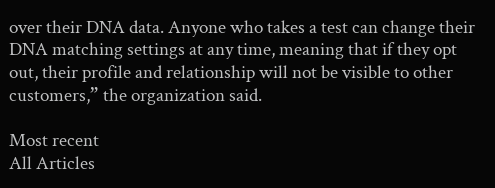over their DNA data. Anyone who takes a test can change their DNA matching settings at any time, meaning that if they opt out, their profile and relationship will not be visible to other customers,” the organization said.

Most recent
All Articles